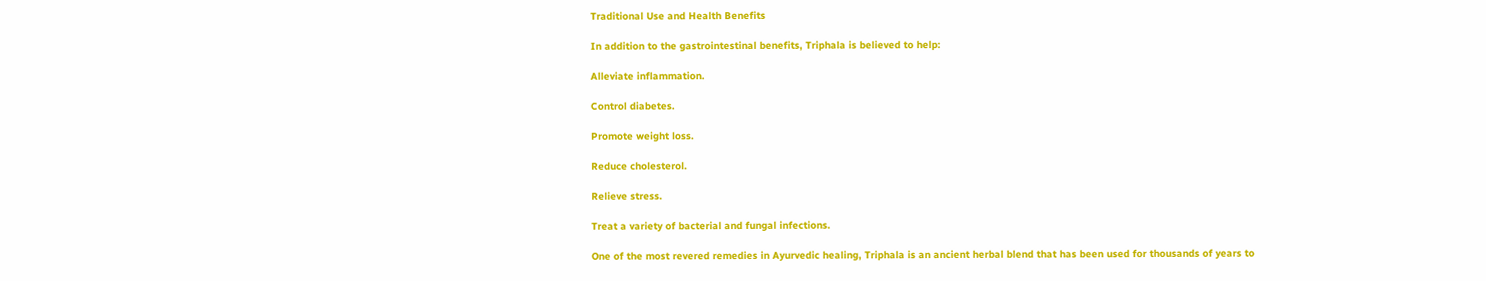Traditional Use and Health Benefits

In addition to the gastrointestinal benefits, Triphala is believed to help:

Alleviate inflammation.

Control diabetes.

Promote weight loss.

Reduce cholesterol.

Relieve stress.

Treat a variety of bacterial and fungal infections.

One of the most revered remedies in Ayurvedic healing, Triphala is an ancient herbal blend that has been used for thousands of years to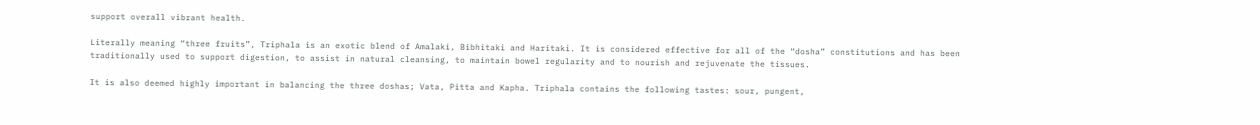support overall vibrant health.

Literally meaning “three fruits”, Triphala is an exotic blend of Amalaki, Bibhitaki and Haritaki. It is considered effective for all of the “dosha” constitutions and has been traditionally used to support digestion, to assist in natural cleansing, to maintain bowel regularity and to nourish and rejuvenate the tissues.

It is also deemed highly important in balancing the three doshas; Vata, Pitta and Kapha. Triphala contains the following tastes: sour, pungent,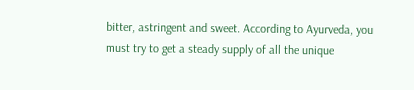bitter, astringent and sweet. According to Ayurveda, you must try to get a steady supply of all the unique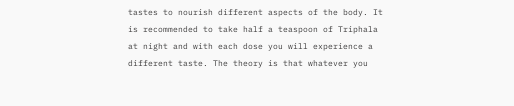tastes to nourish different aspects of the body. It is recommended to take half a teaspoon of Triphala at night and with each dose you will experience a different taste. The theory is that whatever you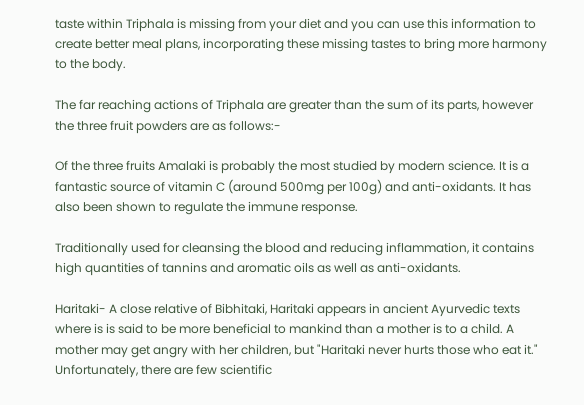taste within Triphala is missing from your diet and you can use this information to create better meal plans, incorporating these missing tastes to bring more harmony to the body.

The far reaching actions of Triphala are greater than the sum of its parts, however the three fruit powders are as follows:-

Of the three fruits Amalaki is probably the most studied by modern science. It is a fantastic source of vitamin C (around 500mg per 100g) and anti-oxidants. It has also been shown to regulate the immune response.

Traditionally used for cleansing the blood and reducing inflammation, it contains high quantities of tannins and aromatic oils as well as anti-oxidants.

Haritaki- A close relative of Bibhitaki, Haritaki appears in ancient Ayurvedic texts where is is said to be more beneficial to mankind than a mother is to a child. A mother may get angry with her children, but "Haritaki never hurts those who eat it." Unfortunately, there are few scientific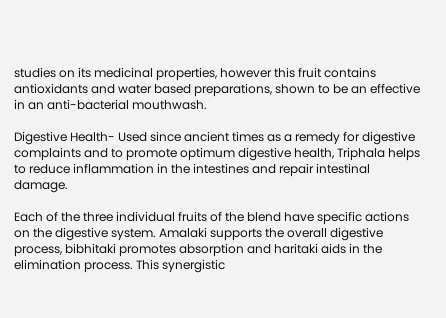studies on its medicinal properties, however this fruit contains antioxidants and water based preparations, shown to be an effective in an anti-bacterial mouthwash.

Digestive Health- Used since ancient times as a remedy for digestive complaints and to promote optimum digestive health, Triphala helps to reduce inflammation in the intestines and repair intestinal damage.

Each of the three individual fruits of the blend have specific actions on the digestive system. Amalaki supports the overall digestive process, bibhitaki promotes absorption and haritaki aids in the elimination process. This synergistic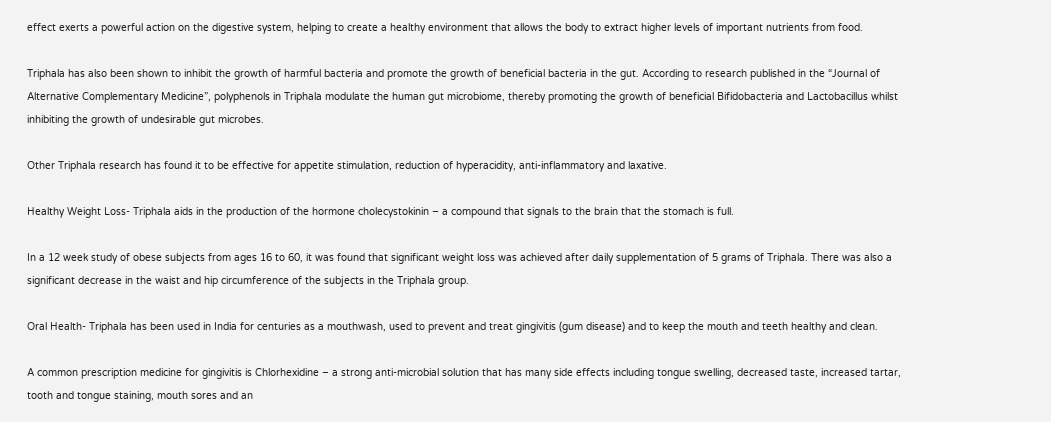effect exerts a powerful action on the digestive system, helping to create a healthy environment that allows the body to extract higher levels of important nutrients from food.

Triphala has also been shown to inhibit the growth of harmful bacteria and promote the growth of beneficial bacteria in the gut. According to research published in the “Journal of Alternative Complementary Medicine”, polyphenols in Triphala modulate the human gut microbiome, thereby promoting the growth of beneficial Bifidobacteria and Lactobacillus whilst inhibiting the growth of undesirable gut microbes.

Other Triphala research has found it to be effective for appetite stimulation, reduction of hyperacidity, anti-inflammatory and laxative.

Healthy Weight Loss- Triphala aids in the production of the hormone cholecystokinin – a compound that signals to the brain that the stomach is full.

In a 12 week study of obese subjects from ages 16 to 60, it was found that significant weight loss was achieved after daily supplementation of 5 grams of Triphala. There was also a significant decrease in the waist and hip circumference of the subjects in the Triphala group.

Oral Health- Triphala has been used in India for centuries as a mouthwash, used to prevent and treat gingivitis (gum disease) and to keep the mouth and teeth healthy and clean.

A common prescription medicine for gingivitis is Chlorhexidine – a strong anti-microbial solution that has many side effects including tongue swelling, decreased taste, increased tartar, tooth and tongue staining, mouth sores and an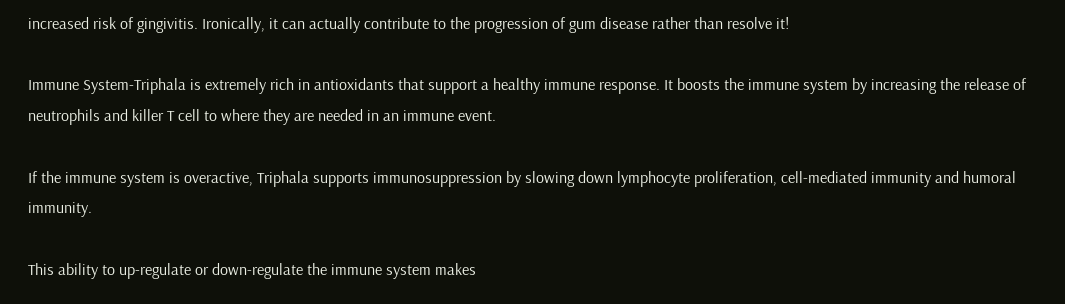increased risk of gingivitis. Ironically, it can actually contribute to the progression of gum disease rather than resolve it!

Immune System-Triphala is extremely rich in antioxidants that support a healthy immune response. It boosts the immune system by increasing the release of neutrophils and killer T cell to where they are needed in an immune event.

If the immune system is overactive, Triphala supports immunosuppression by slowing down lymphocyte proliferation, cell-mediated immunity and humoral immunity.

This ability to up-regulate or down-regulate the immune system makes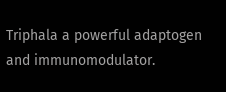Triphala a powerful adaptogen and immunomodulator.